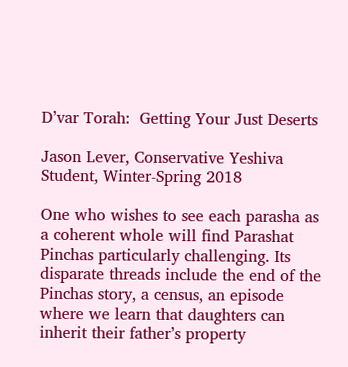D’var Torah:  Getting Your Just Deserts

Jason Lever, Conservative Yeshiva Student, Winter-Spring 2018

One who wishes to see each parasha as a coherent whole will find Parashat Pinchas particularly challenging. Its disparate threads include the end of the Pinchas story, a census, an episode where we learn that daughters can inherit their father’s property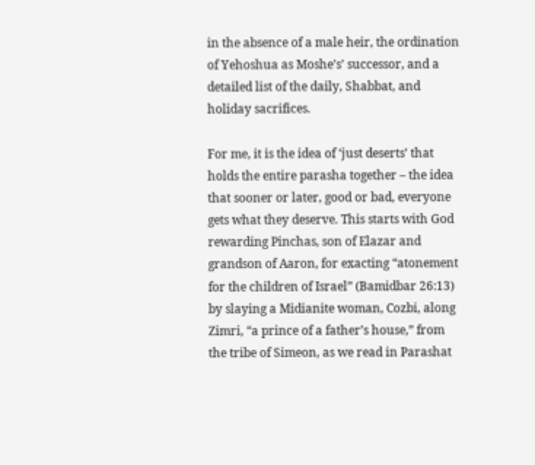in the absence of a male heir, the ordination of Yehoshua as Moshe’s’ successor, and a detailed list of the daily, Shabbat, and holiday sacrifices.

For me, it is the idea of ‘just deserts’ that holds the entire parasha together – the idea that sooner or later, good or bad, everyone gets what they deserve. This starts with God rewarding Pinchas, son of Elazar and grandson of Aaron, for exacting “atonement for the children of Israel” (Bamidbar 26:13) by slaying a Midianite woman, Cozbi, along Zimri, “a prince of a father’s house,” from the tribe of Simeon, as we read in Parashat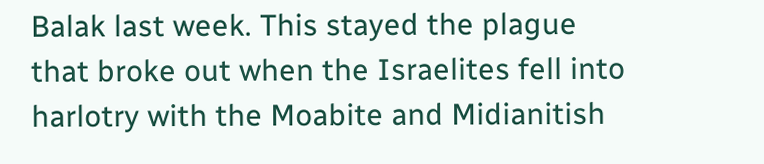Balak last week. This stayed the plague that broke out when the Israelites fell into harlotry with the Moabite and Midianitish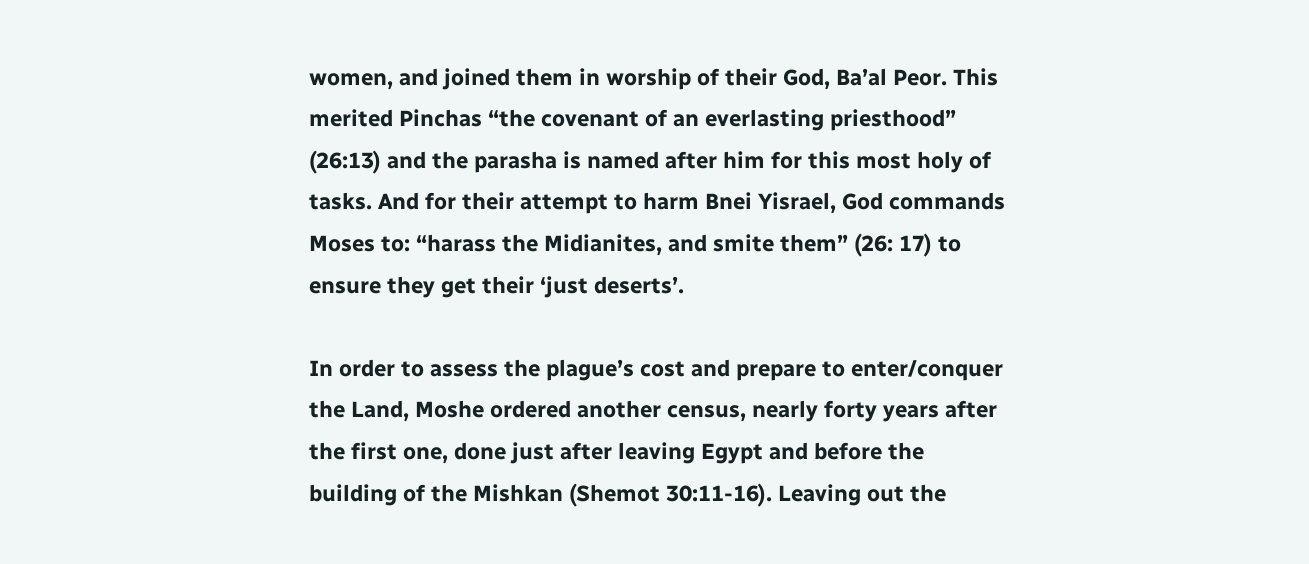women, and joined them in worship of their God, Ba’al Peor. This merited Pinchas “the covenant of an everlasting priesthood” (26:13) and the parasha is named after him for this most holy of tasks. And for their attempt to harm Bnei Yisrael, God commands Moses to: “harass the Midianites, and smite them” (26: 17) to ensure they get their ‘just deserts’.

In order to assess the plague’s cost and prepare to enter/conquer the Land, Moshe ordered another census, nearly forty years after the first one, done just after leaving Egypt and before the building of the Mishkan (Shemot 30:11-16). Leaving out the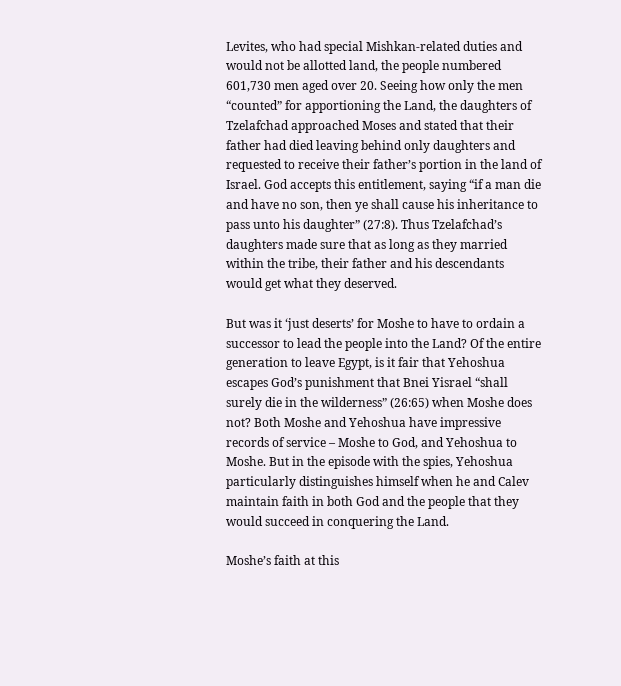Levites, who had special Mishkan-related duties and would not be allotted land, the people numbered 601,730 men aged over 20. Seeing how only the men “counted” for apportioning the Land, the daughters of Tzelafchad approached Moses and stated that their father had died leaving behind only daughters and requested to receive their father’s portion in the land of Israel. God accepts this entitlement, saying “if a man die and have no son, then ye shall cause his inheritance to pass unto his daughter” (27:8). Thus Tzelafchad’s daughters made sure that as long as they married within the tribe, their father and his descendants would get what they deserved.

But was it ‘just deserts’ for Moshe to have to ordain a successor to lead the people into the Land? Of the entire generation to leave Egypt, is it fair that Yehoshua escapes God’s punishment that Bnei Yisrael “shall surely die in the wilderness” (26:65) when Moshe does not? Both Moshe and Yehoshua have impressive records of service – Moshe to God, and Yehoshua to Moshe. But in the episode with the spies, Yehoshua particularly distinguishes himself when he and Calev maintain faith in both God and the people that they would succeed in conquering the Land.

Moshe’s faith at this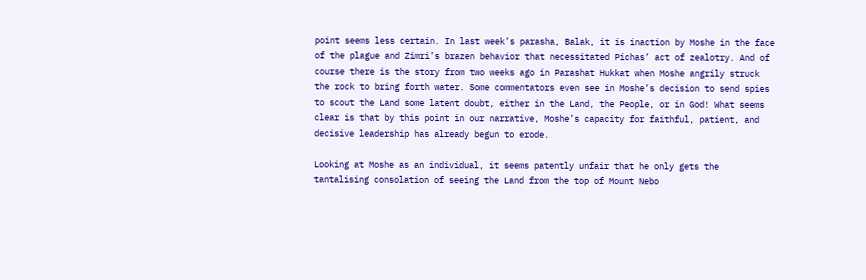point seems less certain. In last week’s parasha, Balak, it is inaction by Moshe in the face of the plague and Zimri’s brazen behavior that necessitated Pichas’ act of zealotry. And of course there is the story from two weeks ago in Parashat Hukkat when Moshe angrily struck the rock to bring forth water. Some commentators even see in Moshe’s decision to send spies to scout the Land some latent doubt, either in the Land, the People, or in God! What seems clear is that by this point in our narrative, Moshe’s capacity for faithful, patient, and decisive leadership has already begun to erode.

Looking at Moshe as an individual, it seems patently unfair that he only gets the tantalising consolation of seeing the Land from the top of Mount Nebo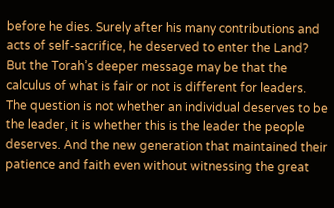before he dies. Surely after his many contributions and acts of self-sacrifice, he deserved to enter the Land? But the Torah’s deeper message may be that the calculus of what is fair or not is different for leaders. The question is not whether an individual deserves to be the leader, it is whether this is the leader the people deserves. And the new generation that maintained their patience and faith even without witnessing the great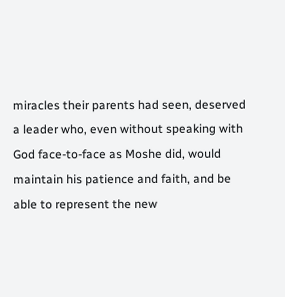miracles their parents had seen, deserved a leader who, even without speaking with God face-to-face as Moshe did, would maintain his patience and faith, and be able to represent the new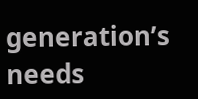generation’s needs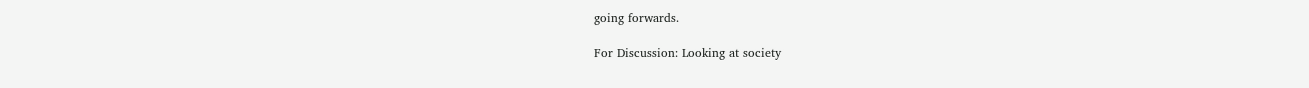going forwards.

For Discussion: Looking at society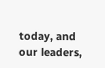today, and our leaders,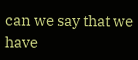can we say that we have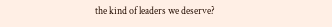the kind of leaders we deserve?